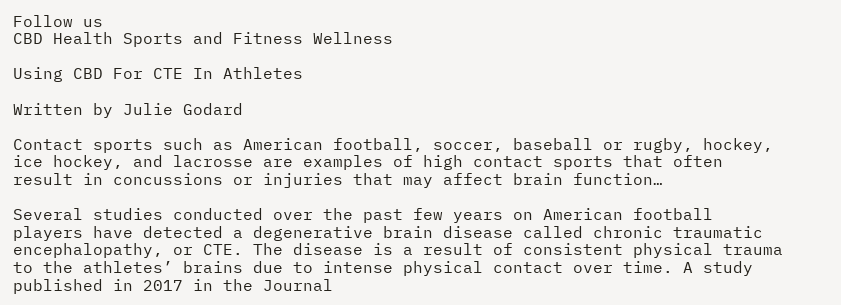Follow us
CBD Health Sports and Fitness Wellness

Using CBD For CTE In Athletes

Written by Julie Godard

Contact sports such as American football, soccer, baseball or rugby, hockey, ice hockey, and lacrosse are examples of high contact sports that often result in concussions or injuries that may affect brain function…

Several studies conducted over the past few years on American football players have detected a degenerative brain disease called chronic traumatic encephalopathy, or CTE. The disease is a result of consistent physical trauma to the athletes’ brains due to intense physical contact over time. A study published in 2017 in the Journal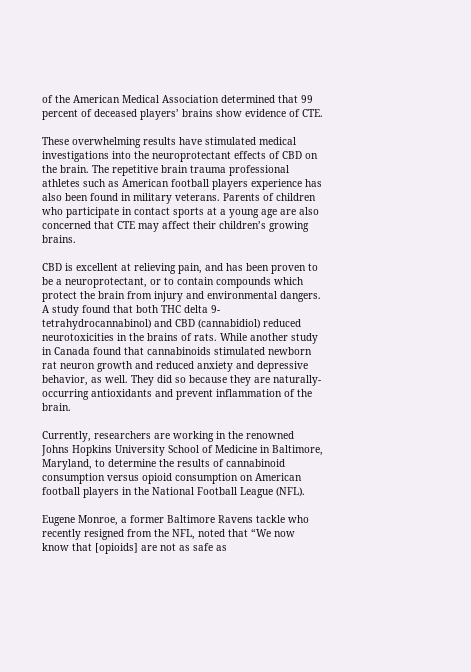of the American Medical Association determined that 99 percent of deceased players’ brains show evidence of CTE.

These overwhelming results have stimulated medical investigations into the neuroprotectant effects of CBD on the brain. The repetitive brain trauma professional athletes such as American football players experience has also been found in military veterans. Parents of children who participate in contact sports at a young age are also concerned that CTE may affect their children’s growing brains.

CBD is excellent at relieving pain, and has been proven to be a neuroprotectant, or to contain compounds which protect the brain from injury and environmental dangers. A study found that both THC delta 9-tetrahydrocannabinol) and CBD (cannabidiol) reduced neurotoxicities in the brains of rats. While another study in Canada found that cannabinoids stimulated newborn rat neuron growth and reduced anxiety and depressive behavior, as well. They did so because they are naturally-occurring antioxidants and prevent inflammation of the brain.

Currently, researchers are working in the renowned Johns Hopkins University School of Medicine in Baltimore, Maryland, to determine the results of cannabinoid consumption versus opioid consumption on American football players in the National Football League (NFL).

Eugene Monroe, a former Baltimore Ravens tackle who recently resigned from the NFL, noted that “We now know that [opioids] are not as safe as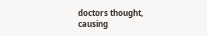doctors thought, causing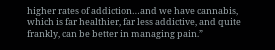higher rates of addiction…and we have cannabis, which is far healthier, far less addictive, and quite frankly, can be better in managing pain.”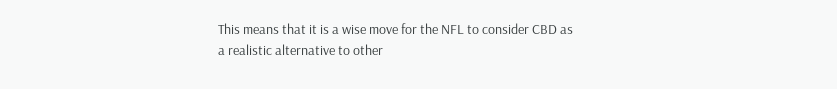This means that it is a wise move for the NFL to consider CBD as a realistic alternative to other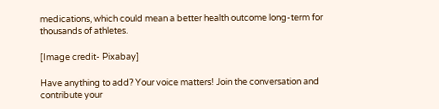medications, which could mean a better health outcome long-term for thousands of athletes.

[Image credit- Pixabay]

Have anything to add? Your voice matters! Join the conversation and contribute your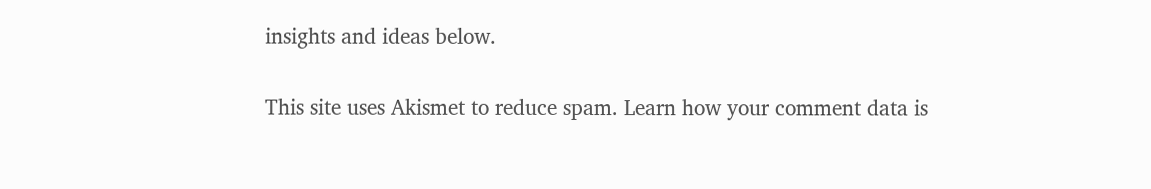insights and ideas below.

This site uses Akismet to reduce spam. Learn how your comment data is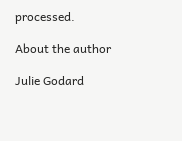processed.

About the author

Julie Godard